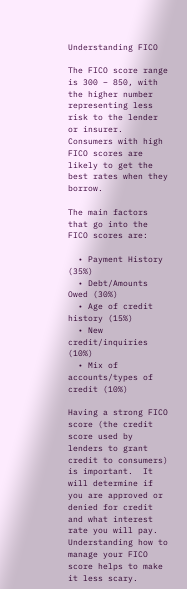Understanding FICO

The FICO score range is 300 – 850, with the higher number representing less risk to the lender or insurer. Consumers with high FICO scores are likely to get the best rates when they borrow.

The main factors that go into the FICO scores are:

  • Payment History (35%)
  • Debt/Amounts Owed (30%)
  • Age of credit history (15%)
  • New credit/inquiries (10%)
  • Mix of accounts/types of credit (10%)

Having a strong FICO score (the credit score used by lenders to grant credit to consumers) is important.  It will determine if you are approved or denied for credit and what interest rate you will pay.  Understanding how to manage your FICO score helps to make it less scary.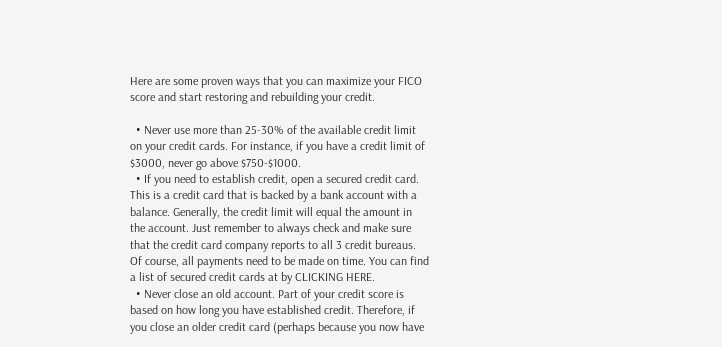Here are some proven ways that you can maximize your FICO score and start restoring and rebuilding your credit.

  • Never use more than 25-30% of the available credit limit on your credit cards. For instance, if you have a credit limit of $3000, never go above $750-$1000.
  • If you need to establish credit, open a secured credit card. This is a credit card that is backed by a bank account with a balance. Generally, the credit limit will equal the amount in the account. Just remember to always check and make sure that the credit card company reports to all 3 credit bureaus. Of course, all payments need to be made on time. You can find a list of secured credit cards at by CLICKING HERE.
  • Never close an old account. Part of your credit score is based on how long you have established credit. Therefore, if you close an older credit card (perhaps because you now have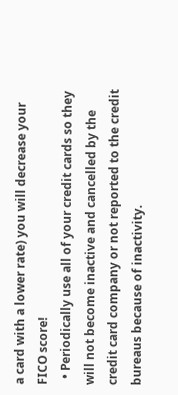a card with a lower rate) you will decrease your FICO score!
  • Periodically use all of your credit cards so they will not become inactive and cancelled by the credit card company or not reported to the credit bureaus because of inactivity.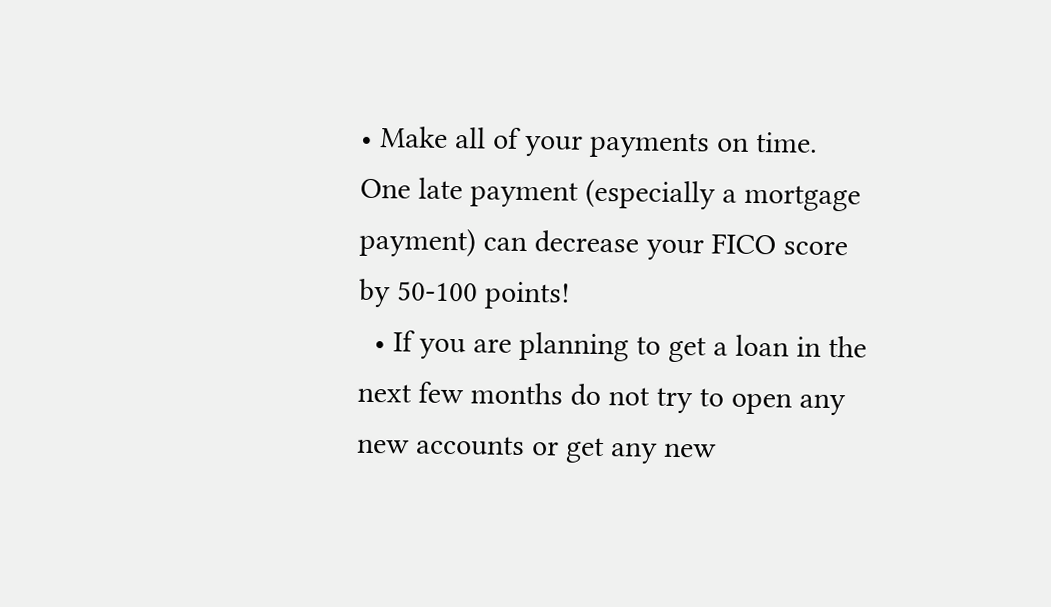• Make all of your payments on time. One late payment (especially a mortgage payment) can decrease your FICO score by 50-100 points!
  • If you are planning to get a loan in the next few months do not try to open any new accounts or get any new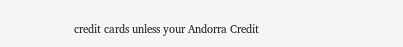credit cards unless your Andorra Credit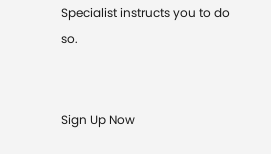Specialist instructs you to do so.


Sign Up Now